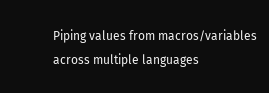Piping values from macros/variables across multiple languages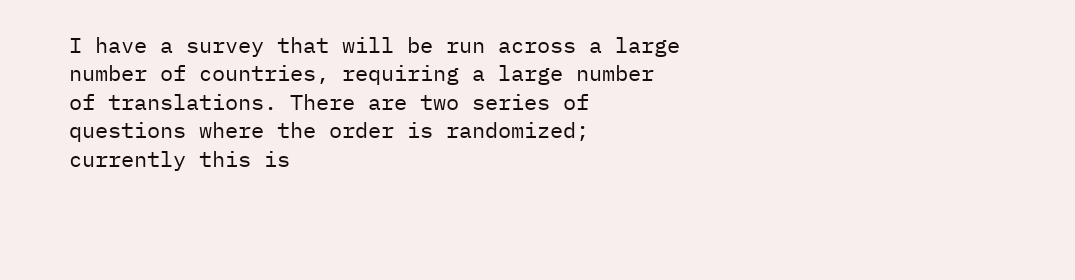I have a survey that will be run across a large number of countries, requiring a large number of translations. There are two series of questions where the order is randomized; currently this is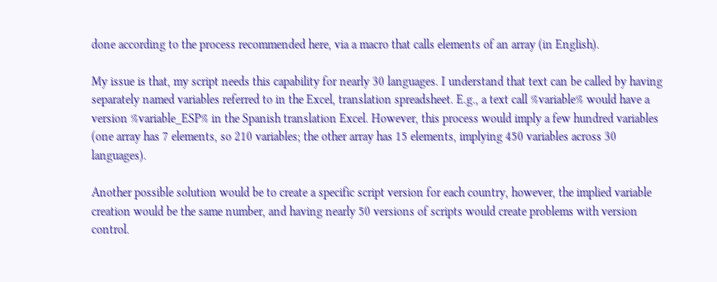done according to the process recommended here, via a macro that calls elements of an array (in English).

My issue is that, my script needs this capability for nearly 30 languages. I understand that text can be called by having separately named variables referred to in the Excel, translation spreadsheet. E.g., a text call %variable% would have a version %variable_ESP% in the Spanish translation Excel. However, this process would imply a few hundred variables (one array has 7 elements, so 210 variables; the other array has 15 elements, implying 450 variables across 30 languages).

Another possible solution would be to create a specific script version for each country, however, the implied variable creation would be the same number, and having nearly 50 versions of scripts would create problems with version control.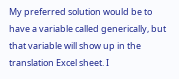My preferred solution would be to have a variable called generically, but that variable will show up in the translation Excel sheet. I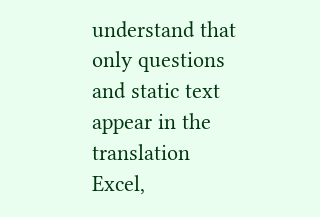understand that only questions and static text appear in the translation Excel,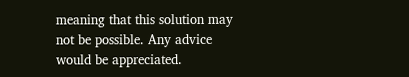meaning that this solution may not be possible. Any advice would be appreciated.